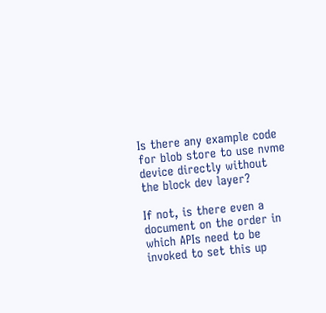Is there any example code for blob store to use nvme device directly without the block dev layer?

If not, is there even a document on the order in which APIs need to be invoked to set this up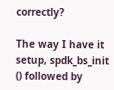correctly?

The way I have it setup, spdk_bs_init () followed by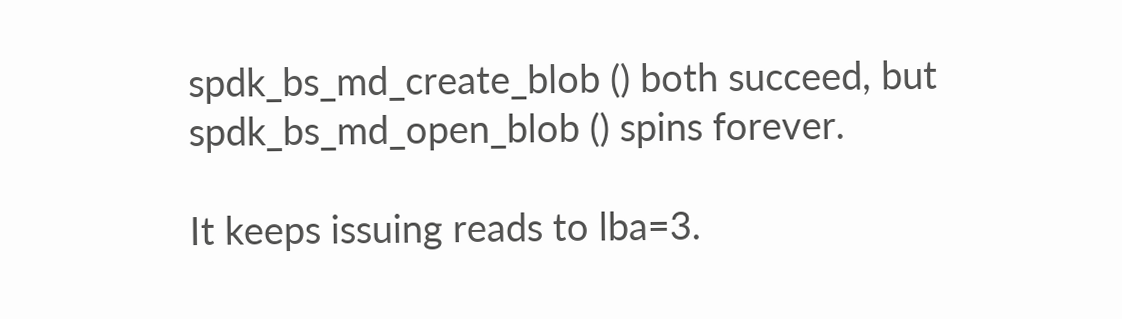spdk_bs_md_create_blob () both succeed, but spdk_bs_md_open_blob () spins forever.

It keeps issuing reads to lba=3.